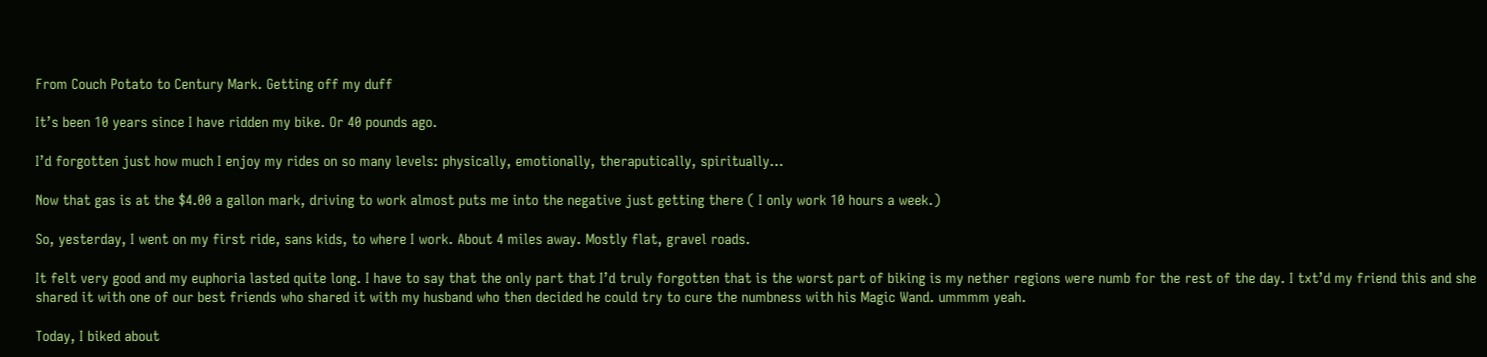From Couch Potato to Century Mark. Getting off my duff

It’s been 10 years since I have ridden my bike. Or 40 pounds ago.

I’d forgotten just how much I enjoy my rides on so many levels: physically, emotionally, theraputically, spiritually…

Now that gas is at the $4.00 a gallon mark, driving to work almost puts me into the negative just getting there ( I only work 10 hours a week.)

So, yesterday, I went on my first ride, sans kids, to where I work. About 4 miles away. Mostly flat, gravel roads.

It felt very good and my euphoria lasted quite long. I have to say that the only part that I’d truly forgotten that is the worst part of biking is my nether regions were numb for the rest of the day. I txt’d my friend this and she shared it with one of our best friends who shared it with my husband who then decided he could try to cure the numbness with his Magic Wand. ummmm yeah.

Today, I biked about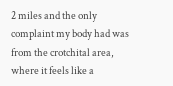2 miles and the only complaint my body had was from the crotchital area, where it feels like a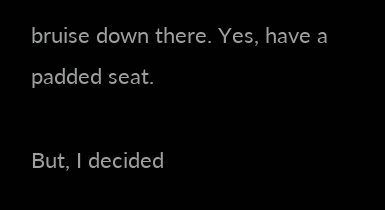bruise down there. Yes, have a padded seat.

But, I decided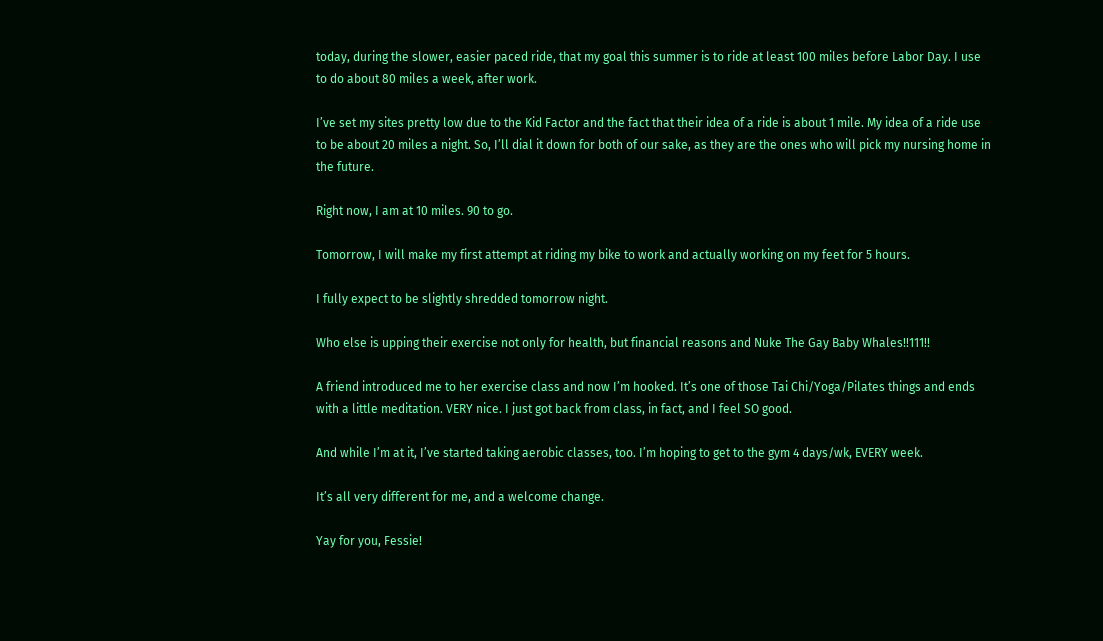today, during the slower, easier paced ride, that my goal this summer is to ride at least 100 miles before Labor Day. I use to do about 80 miles a week, after work.

I’ve set my sites pretty low due to the Kid Factor and the fact that their idea of a ride is about 1 mile. My idea of a ride use to be about 20 miles a night. So, I’ll dial it down for both of our sake, as they are the ones who will pick my nursing home in the future.

Right now, I am at 10 miles. 90 to go.

Tomorrow, I will make my first attempt at riding my bike to work and actually working on my feet for 5 hours.

I fully expect to be slightly shredded tomorrow night.

Who else is upping their exercise not only for health, but financial reasons and Nuke The Gay Baby Whales!!111!!

A friend introduced me to her exercise class and now I’m hooked. It’s one of those Tai Chi/Yoga/Pilates things and ends with a little meditation. VERY nice. I just got back from class, in fact, and I feel SO good.

And while I’m at it, I’ve started taking aerobic classes, too. I’m hoping to get to the gym 4 days/wk, EVERY week.

It’s all very different for me, and a welcome change.

Yay for you, Fessie!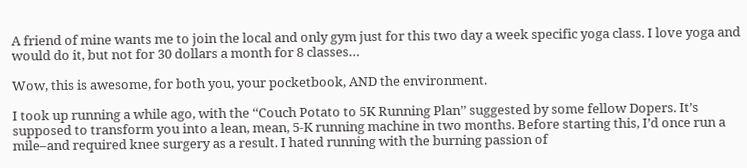A friend of mine wants me to join the local and only gym just for this two day a week specific yoga class. I love yoga and would do it, but not for 30 dollars a month for 8 classes…

Wow, this is awesome, for both you, your pocketbook, AND the environment.

I took up running a while ago, with the ‘‘Couch Potato to 5K Running Plan’’ suggested by some fellow Dopers. It’s supposed to transform you into a lean, mean, 5-K running machine in two months. Before starting this, I’d once run a mile–and required knee surgery as a result. I hated running with the burning passion of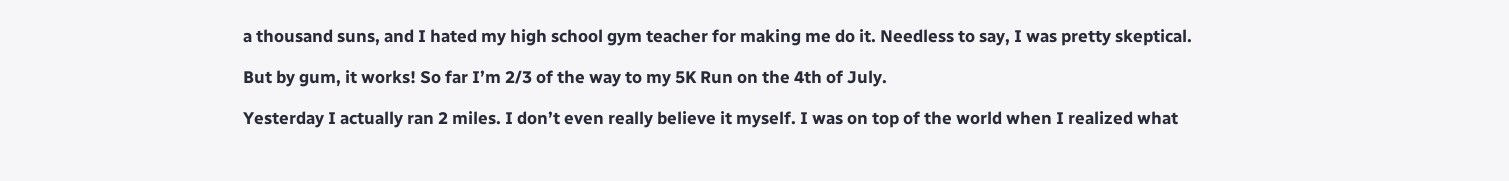a thousand suns, and I hated my high school gym teacher for making me do it. Needless to say, I was pretty skeptical.

But by gum, it works! So far I’m 2/3 of the way to my 5K Run on the 4th of July.

Yesterday I actually ran 2 miles. I don’t even really believe it myself. I was on top of the world when I realized what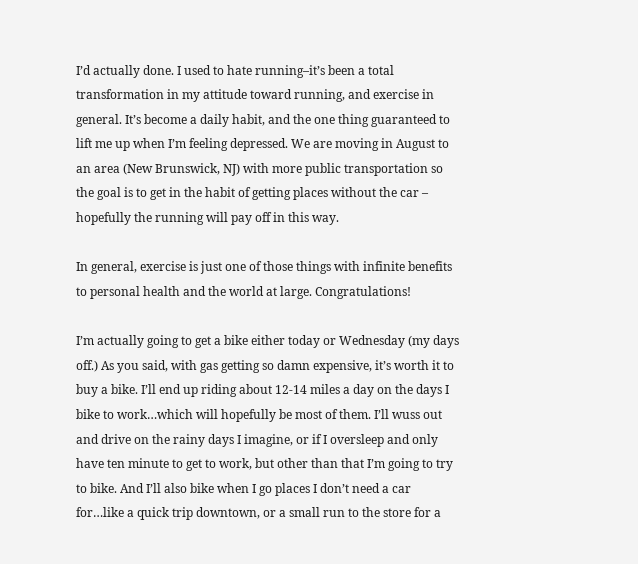I’d actually done. I used to hate running–it’s been a total transformation in my attitude toward running, and exercise in general. It’s become a daily habit, and the one thing guaranteed to lift me up when I’m feeling depressed. We are moving in August to an area (New Brunswick, NJ) with more public transportation so the goal is to get in the habit of getting places without the car – hopefully the running will pay off in this way.

In general, exercise is just one of those things with infinite benefits to personal health and the world at large. Congratulations!

I’m actually going to get a bike either today or Wednesday (my days off.) As you said, with gas getting so damn expensive, it’s worth it to buy a bike. I’ll end up riding about 12-14 miles a day on the days I bike to work…which will hopefully be most of them. I’ll wuss out and drive on the rainy days I imagine, or if I oversleep and only have ten minute to get to work, but other than that I’m going to try to bike. And I’ll also bike when I go places I don’t need a car for…like a quick trip downtown, or a small run to the store for a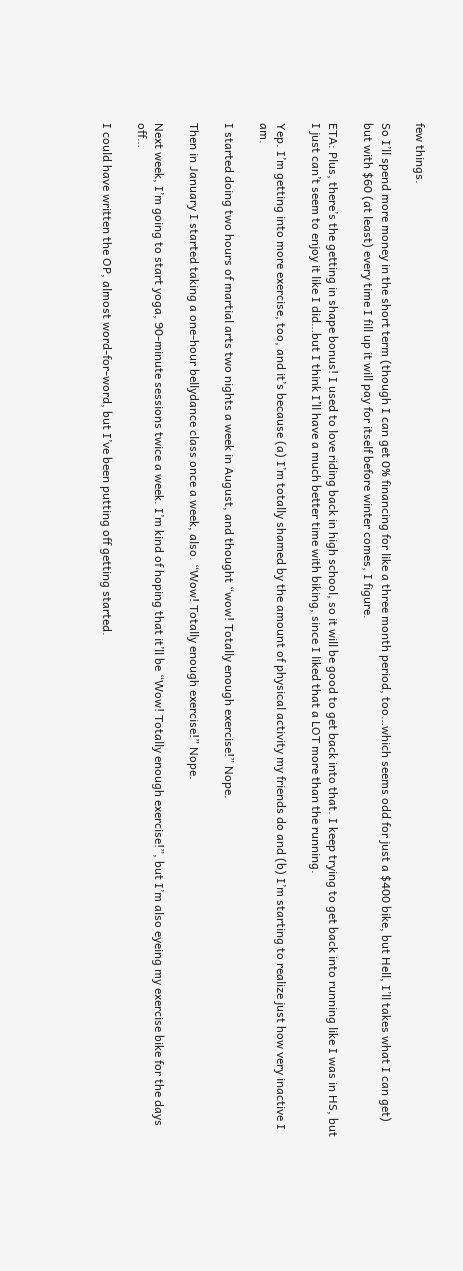few things.

So I’ll spend more money in the short term (though I can get 0% financing for like a three month period, too…which seems odd for just a $400 bike, but Hell, I’ll takes what I can get) but with $60 (at least) every time I fill up it will pay for itself before winter comes, I figure.

ETA: Plus, there’s the getting in shape bonus! I used to love riding back in high school, so it will be good to get back into that. I keep trying to get back into running like I was in HS, but I just can’t seem to enjoy it like I did…but I think I’ll have a much better time with biking, since I liked that a LOT more than the running.

Yep. I’m getting into more exercise, too, and it’s because (a) I’m totally shamed by the amount of physical activity my friends do and (b) I’m starting to realize just how very inactive I am.

I started doing two hours of martial arts two nights a week in August, and thought “wow! Totally enough exercise!” Nope.

Then in January I started taking a one-hour bellydance class once a week, also. “Wow! Totally enough exercise!” Nope.

Next week, I’m going to start yoga, 90-minute sessions twice a week. I’m kind of hoping that it’ll be “Wow! Totally enough exercise!”, but I’m also eyeing my exercise bike for the days off…

I could have written the OP, almost word-for-word, but I’ve been putting off getting started.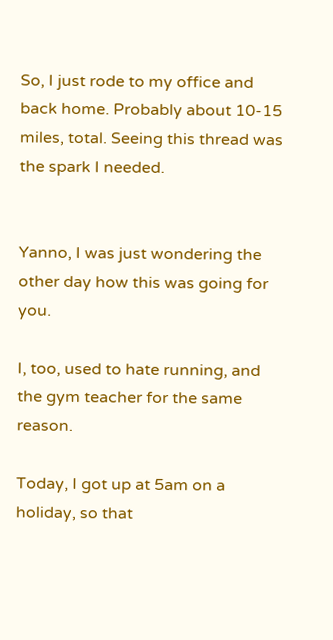So, I just rode to my office and back home. Probably about 10-15 miles, total. Seeing this thread was the spark I needed.


Yanno, I was just wondering the other day how this was going for you.

I, too, used to hate running, and the gym teacher for the same reason.

Today, I got up at 5am on a holiday, so that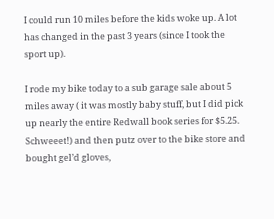I could run 10 miles before the kids woke up. A lot has changed in the past 3 years (since I took the sport up).

I rode my bike today to a sub garage sale about 5 miles away ( it was mostly baby stuff, but I did pick up nearly the entire Redwall book series for $5.25. Schweeet!) and then putz over to the bike store and bought gel’d gloves,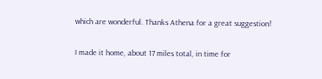which are wonderful. Thanks Athena for a great suggestion!

I made it home, about 17 miles total, in time for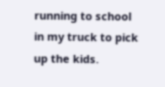running to school in my truck to pick up the kids.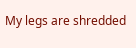My legs are shredded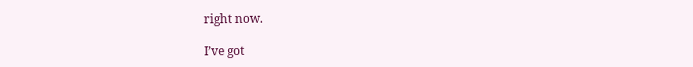right now.

I’ve got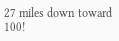27 miles down toward 100!